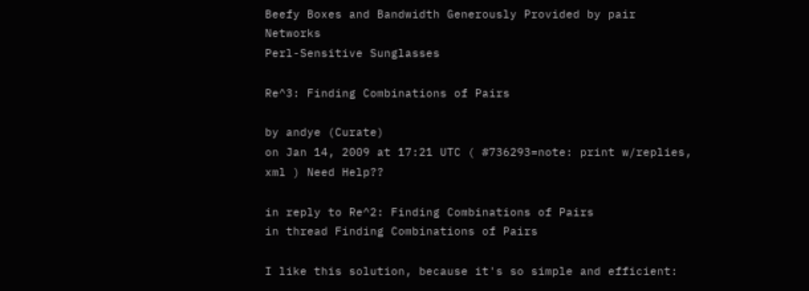Beefy Boxes and Bandwidth Generously Provided by pair Networks
Perl-Sensitive Sunglasses

Re^3: Finding Combinations of Pairs

by andye (Curate)
on Jan 14, 2009 at 17:21 UTC ( #736293=note: print w/replies, xml ) Need Help??

in reply to Re^2: Finding Combinations of Pairs
in thread Finding Combinations of Pairs

I like this solution, because it's so simple and efficient: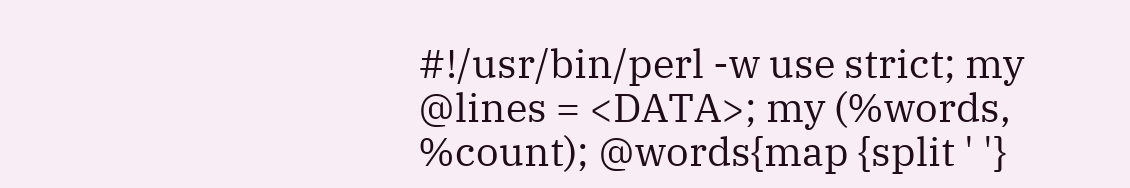#!/usr/bin/perl -w use strict; my @lines = <DATA>; my (%words, %count); @words{map {split ' '}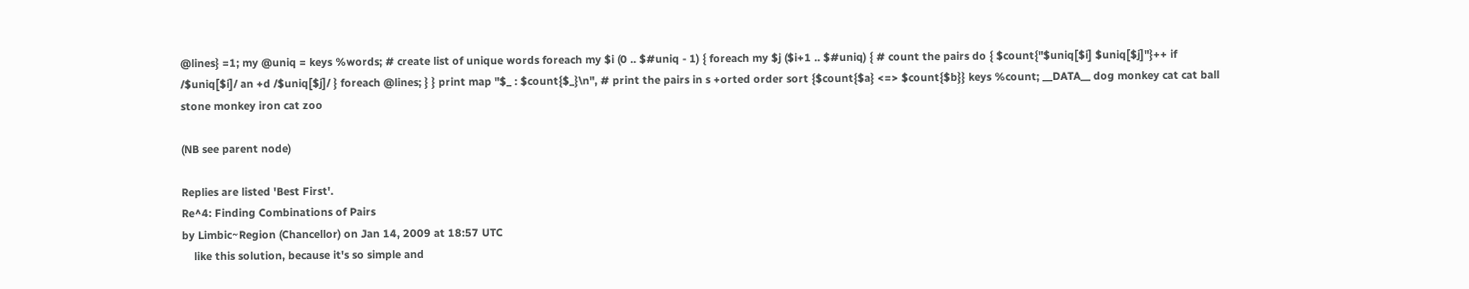@lines} =1; my @uniq = keys %words; # create list of unique words foreach my $i (0 .. $#uniq - 1) { foreach my $j ($i+1 .. $#uniq) { # count the pairs do { $count{"$uniq[$i] $uniq[$j]"}++ if /$uniq[$i]/ an +d /$uniq[$j]/ } foreach @lines; } } print map "$_ : $count{$_}\n", # print the pairs in s +orted order sort {$count{$a} <=> $count{$b}} keys %count; __DATA__ dog monkey cat cat ball stone monkey iron cat zoo

(NB see parent node)

Replies are listed 'Best First'.
Re^4: Finding Combinations of Pairs
by Limbic~Region (Chancellor) on Jan 14, 2009 at 18:57 UTC
    like this solution, because it's so simple and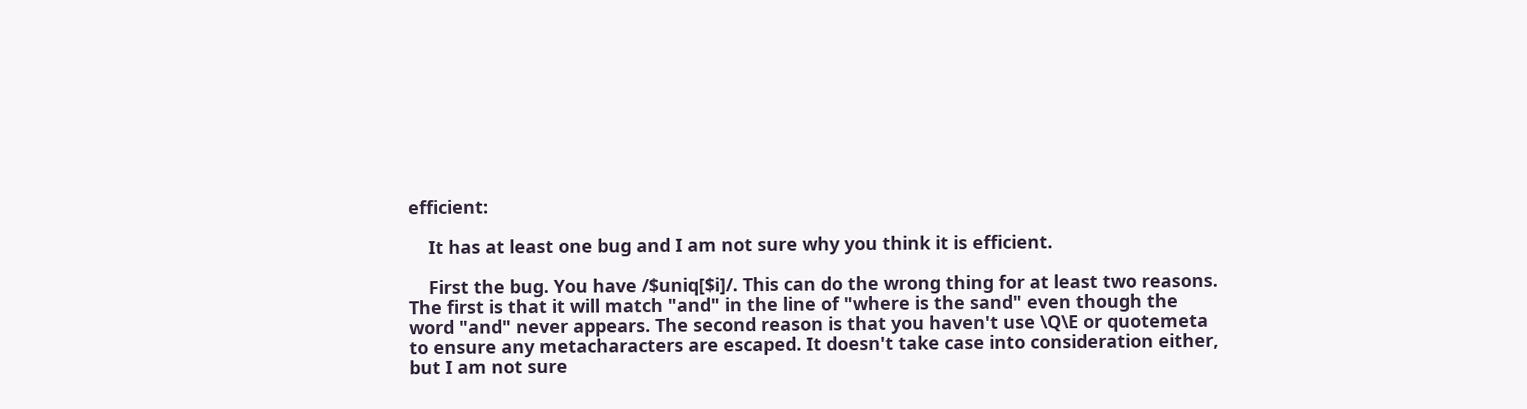efficient:

    It has at least one bug and I am not sure why you think it is efficient.

    First the bug. You have /$uniq[$i]/. This can do the wrong thing for at least two reasons. The first is that it will match "and" in the line of "where is the sand" even though the word "and" never appears. The second reason is that you haven't use \Q\E or quotemeta to ensure any metacharacters are escaped. It doesn't take case into consideration either, but I am not sure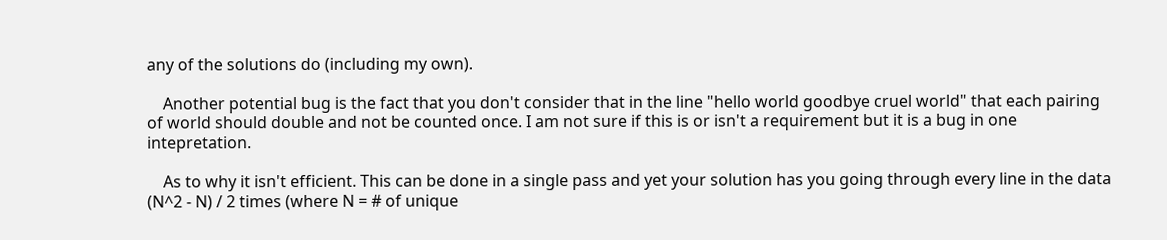any of the solutions do (including my own).

    Another potential bug is the fact that you don't consider that in the line "hello world goodbye cruel world" that each pairing of world should double and not be counted once. I am not sure if this is or isn't a requirement but it is a bug in one intepretation.

    As to why it isn't efficient. This can be done in a single pass and yet your solution has you going through every line in the data (N^2 - N) / 2 times (where N = # of unique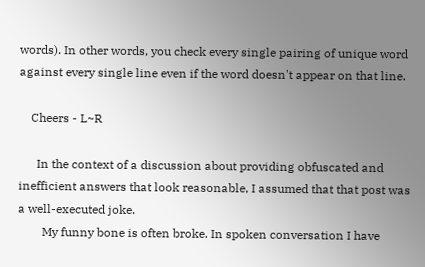words). In other words, you check every single pairing of unique word against every single line even if the word doesn't appear on that line.

    Cheers - L~R

      In the context of a discussion about providing obfuscated and inefficient answers that look reasonable, I assumed that that post was a well-executed joke.
        My funny bone is often broke. In spoken conversation I have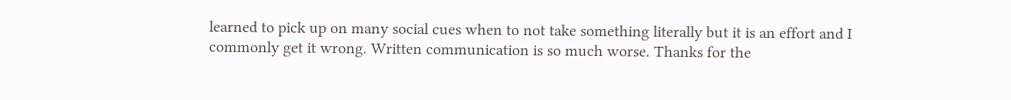learned to pick up on many social cues when to not take something literally but it is an effort and I commonly get it wrong. Written communication is so much worse. Thanks for the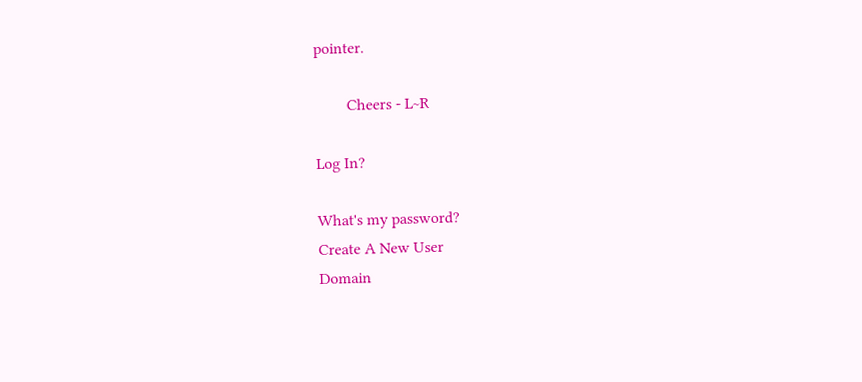pointer.

        Cheers - L~R

Log In?

What's my password?
Create A New User
Domain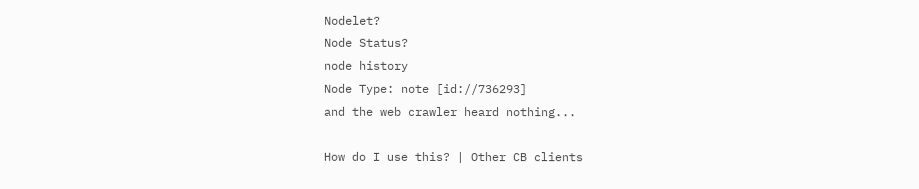Nodelet?
Node Status?
node history
Node Type: note [id://736293]
and the web crawler heard nothing...

How do I use this? | Other CB clients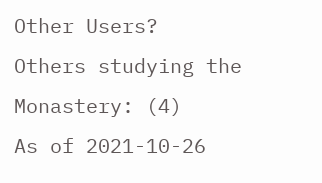Other Users?
Others studying the Monastery: (4)
As of 2021-10-26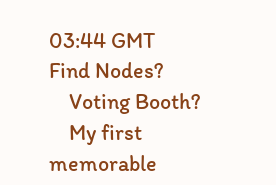03:44 GMT
Find Nodes?
    Voting Booth?
    My first memorable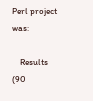Perl project was:

    Results (90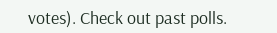votes). Check out past polls.